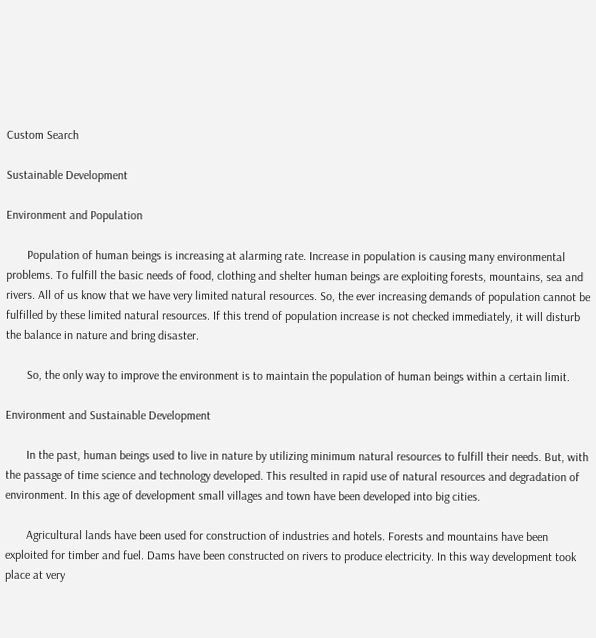Custom Search

Sustainable Development

Environment and Population

       Population of human beings is increasing at alarming rate. Increase in population is causing many environmental problems. To fulfill the basic needs of food, clothing and shelter human beings are exploiting forests, mountains, sea and rivers. All of us know that we have very limited natural resources. So, the ever increasing demands of population cannot be fulfilled by these limited natural resources. If this trend of population increase is not checked immediately, it will disturb the balance in nature and bring disaster.

       So, the only way to improve the environment is to maintain the population of human beings within a certain limit.

Environment and Sustainable Development

       In the past, human beings used to live in nature by utilizing minimum natural resources to fulfill their needs. But, with the passage of time science and technology developed. This resulted in rapid use of natural resources and degradation of environment. In this age of development small villages and town have been developed into big cities.

       Agricultural lands have been used for construction of industries and hotels. Forests and mountains have been exploited for timber and fuel. Dams have been constructed on rivers to produce electricity. In this way development took place at very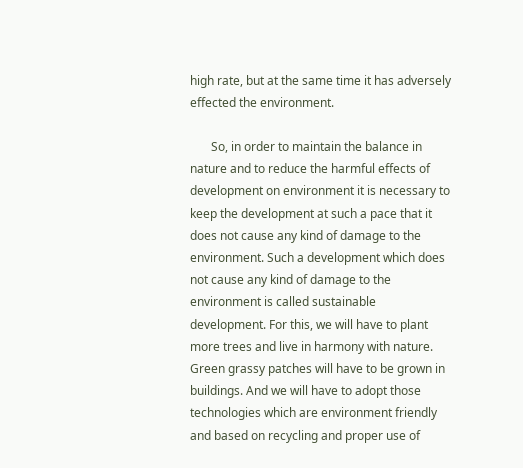high rate, but at the same time it has adversely effected the environment.

       So, in order to maintain the balance in nature and to reduce the harmful effects of development on environment it is necessary to keep the development at such a pace that it does not cause any kind of damage to the environment. Such a development which does not cause any kind of damage to the environment is called sustainable development. For this, we will have to plant more trees and live in harmony with nature. Green grassy patches will have to be grown in buildings. And we will have to adopt those technologies which are environment friendly and based on recycling and proper use of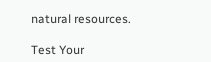natural resources.

Test Your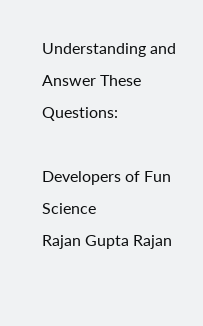Understanding and Answer These Questions:

Developers of Fun Science
Rajan Gupta Rajan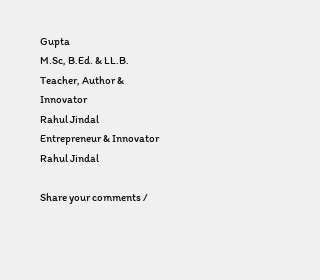Gupta
M.Sc, B.Ed. & LL.B.
Teacher, Author & Innovator
Rahul Jindal
Entrepreneur & Innovator
Rahul Jindal

Share your comments /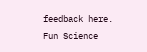feedback here.
Fun Science